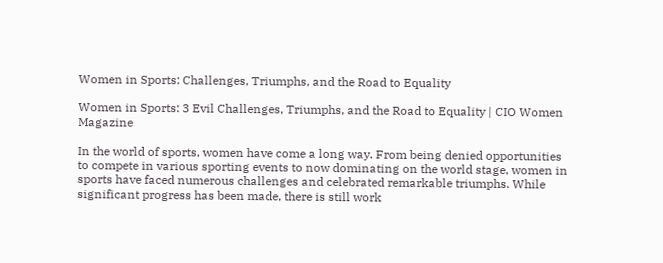Women in Sports: Challenges, Triumphs, and the Road to Equality

Women in Sports: 3 Evil Challenges, Triumphs, and the Road to Equality | CIO Women Magazine

In the world of sports, women have come a long way. From being denied opportunities to compete in various sporting events to now dominating on the world stage, women in sports have faced numerous challenges and celebrated remarkable triumphs. While significant progress has been made, there is still work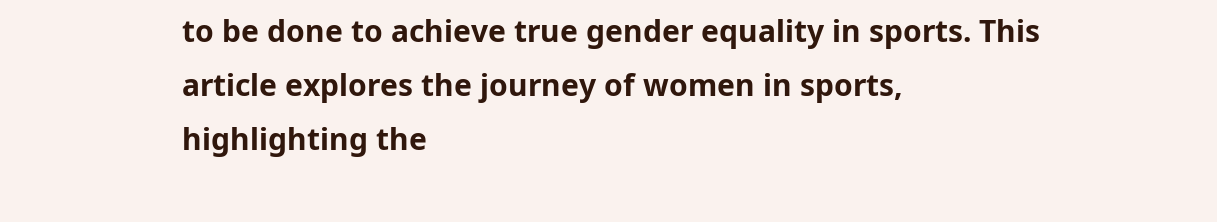to be done to achieve true gender equality in sports. This article explores the journey of women in sports, highlighting the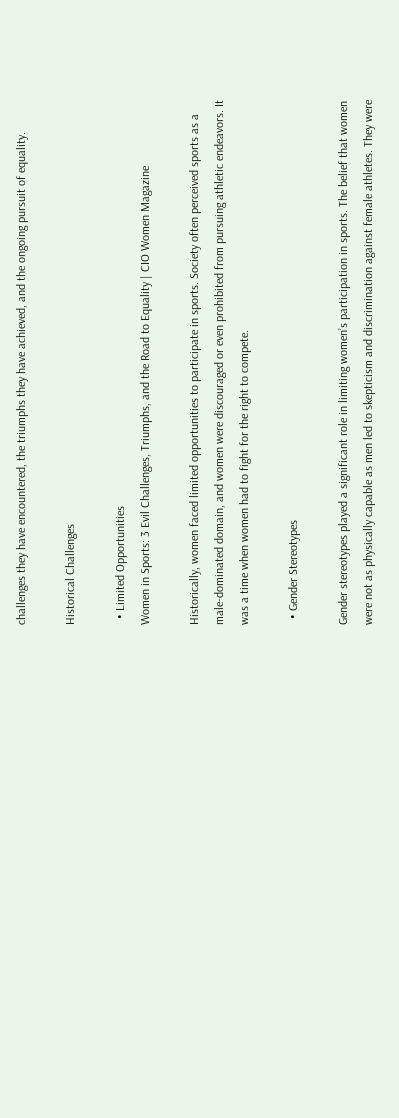challenges they have encountered, the triumphs they have achieved, and the ongoing pursuit of equality.

Historical Challenges

  • Limited Opportunities
Women in Sports: 3 Evil Challenges, Triumphs, and the Road to Equality | CIO Women Magazine

Historically, women faced limited opportunities to participate in sports. Society often perceived sports as a male-dominated domain, and women were discouraged or even prohibited from pursuing athletic endeavors. It was a time when women had to fight for the right to compete.

  • Gender Stereotypes

Gender stereotypes played a significant role in limiting women’s participation in sports. The belief that women were not as physically capable as men led to skepticism and discrimination against female athletes. They were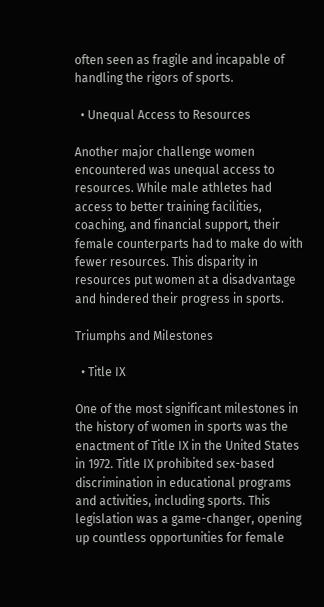often seen as fragile and incapable of handling the rigors of sports.

  • Unequal Access to Resources

Another major challenge women encountered was unequal access to resources. While male athletes had access to better training facilities, coaching, and financial support, their female counterparts had to make do with fewer resources. This disparity in resources put women at a disadvantage and hindered their progress in sports.

Triumphs and Milestones

  • Title IX

One of the most significant milestones in the history of women in sports was the enactment of Title IX in the United States in 1972. Title IX prohibited sex-based discrimination in educational programs and activities, including sports. This legislation was a game-changer, opening up countless opportunities for female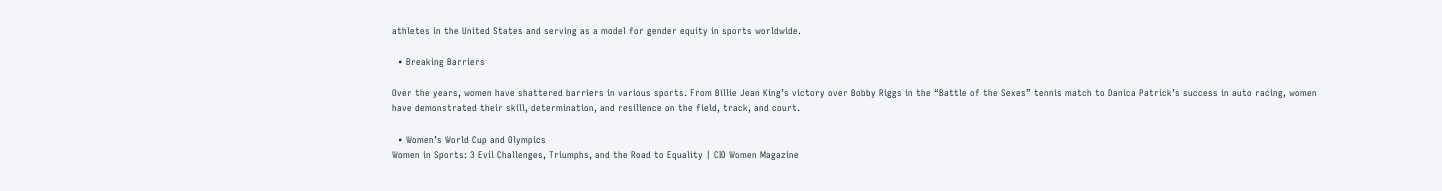athletes in the United States and serving as a model for gender equity in sports worldwide.

  • Breaking Barriers

Over the years, women have shattered barriers in various sports. From Billie Jean King’s victory over Bobby Riggs in the “Battle of the Sexes” tennis match to Danica Patrick’s success in auto racing, women have demonstrated their skill, determination, and resilience on the field, track, and court.

  • Women’s World Cup and Olympics
Women in Sports: 3 Evil Challenges, Triumphs, and the Road to Equality | CIO Women Magazine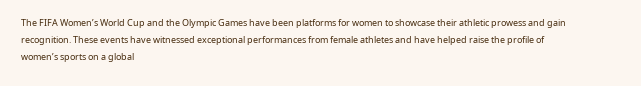The FIFA Women’s World Cup and the Olympic Games have been platforms for women to showcase their athletic prowess and gain recognition. These events have witnessed exceptional performances from female athletes and have helped raise the profile of women’s sports on a global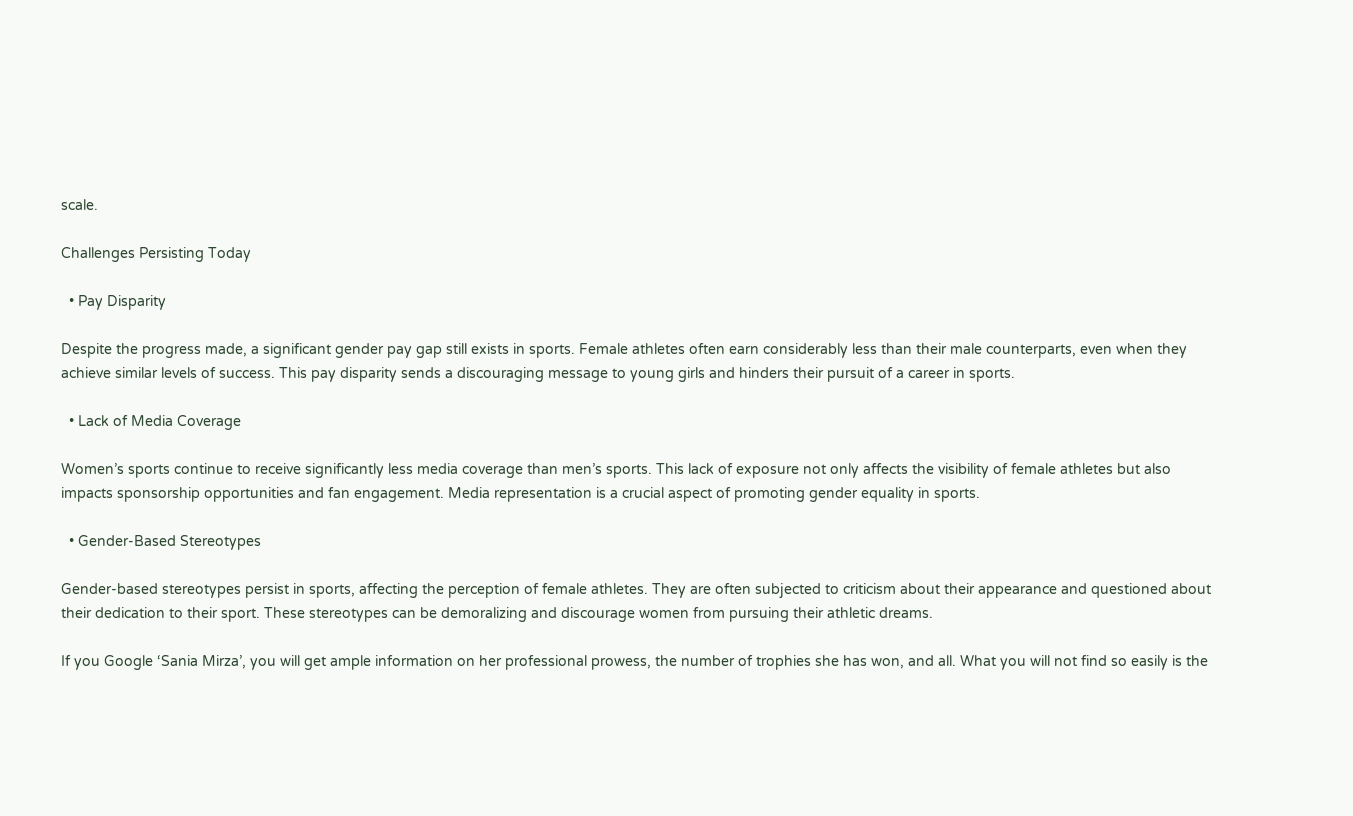scale.

Challenges Persisting Today

  • Pay Disparity

Despite the progress made, a significant gender pay gap still exists in sports. Female athletes often earn considerably less than their male counterparts, even when they achieve similar levels of success. This pay disparity sends a discouraging message to young girls and hinders their pursuit of a career in sports.

  • Lack of Media Coverage

Women’s sports continue to receive significantly less media coverage than men’s sports. This lack of exposure not only affects the visibility of female athletes but also impacts sponsorship opportunities and fan engagement. Media representation is a crucial aspect of promoting gender equality in sports.

  • Gender-Based Stereotypes

Gender-based stereotypes persist in sports, affecting the perception of female athletes. They are often subjected to criticism about their appearance and questioned about their dedication to their sport. These stereotypes can be demoralizing and discourage women from pursuing their athletic dreams.

If you Google ‘Sania Mirza’, you will get ample information on her professional prowess, the number of trophies she has won, and all. What you will not find so easily is the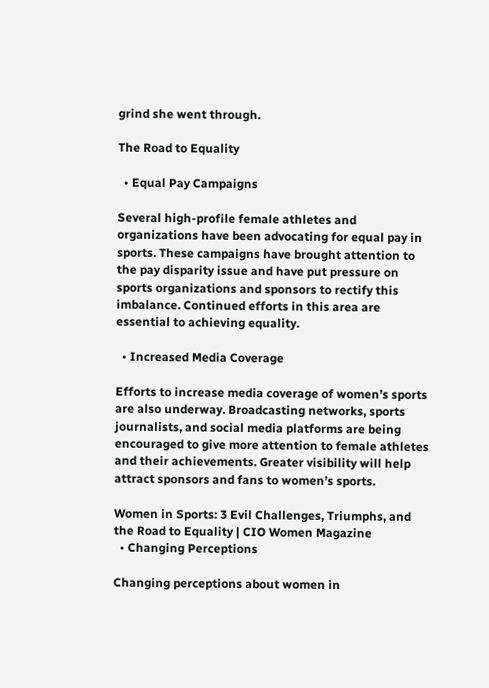grind she went through.

The Road to Equality

  • Equal Pay Campaigns

Several high-profile female athletes and organizations have been advocating for equal pay in sports. These campaigns have brought attention to the pay disparity issue and have put pressure on sports organizations and sponsors to rectify this imbalance. Continued efforts in this area are essential to achieving equality.

  • Increased Media Coverage

Efforts to increase media coverage of women’s sports are also underway. Broadcasting networks, sports journalists, and social media platforms are being encouraged to give more attention to female athletes and their achievements. Greater visibility will help attract sponsors and fans to women’s sports.

Women in Sports: 3 Evil Challenges, Triumphs, and the Road to Equality | CIO Women Magazine
  • Changing Perceptions

Changing perceptions about women in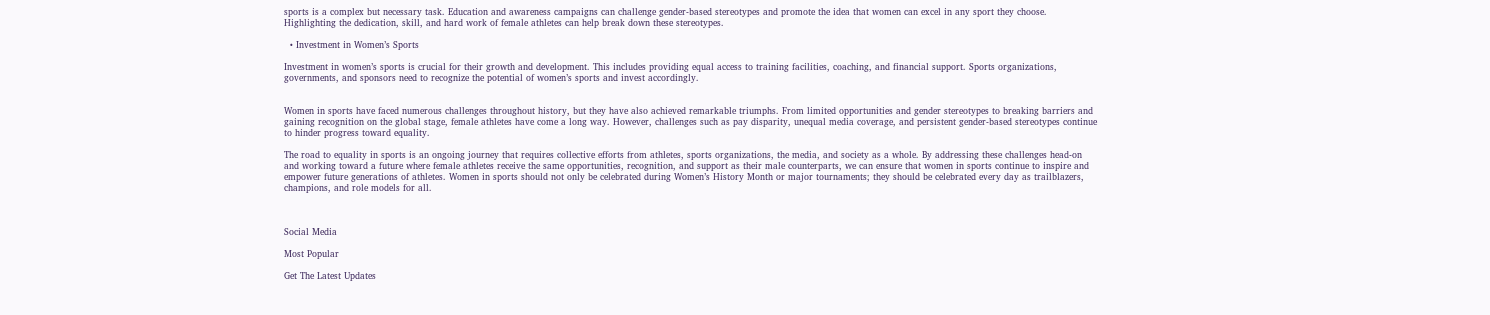sports is a complex but necessary task. Education and awareness campaigns can challenge gender-based stereotypes and promote the idea that women can excel in any sport they choose. Highlighting the dedication, skill, and hard work of female athletes can help break down these stereotypes.

  • Investment in Women’s Sports

Investment in women’s sports is crucial for their growth and development. This includes providing equal access to training facilities, coaching, and financial support. Sports organizations, governments, and sponsors need to recognize the potential of women’s sports and invest accordingly.


Women in sports have faced numerous challenges throughout history, but they have also achieved remarkable triumphs. From limited opportunities and gender stereotypes to breaking barriers and gaining recognition on the global stage, female athletes have come a long way. However, challenges such as pay disparity, unequal media coverage, and persistent gender-based stereotypes continue to hinder progress toward equality.

The road to equality in sports is an ongoing journey that requires collective efforts from athletes, sports organizations, the media, and society as a whole. By addressing these challenges head-on and working toward a future where female athletes receive the same opportunities, recognition, and support as their male counterparts, we can ensure that women in sports continue to inspire and empower future generations of athletes. Women in sports should not only be celebrated during Women’s History Month or major tournaments; they should be celebrated every day as trailblazers, champions, and role models for all.



Social Media

Most Popular

Get The Latest Updates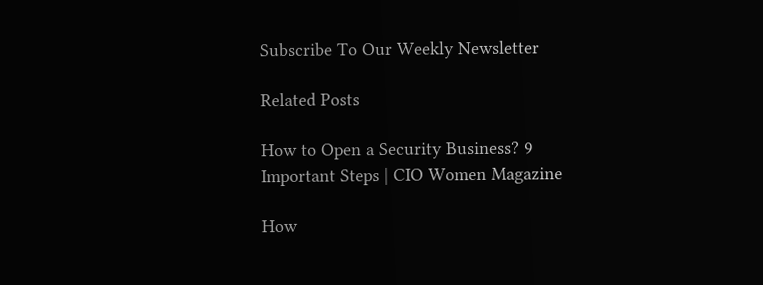Subscribe To Our Weekly Newsletter

Related Posts

How to Open a Security Business? 9 Important Steps | CIO Women Magazine

How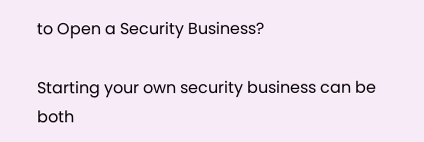to Open a Security Business?

Starting your own security business can be both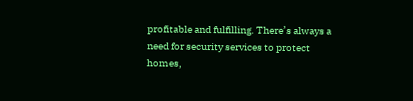profitable and fulfilling. There’s always a need for security services to protect homes,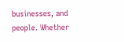businesses, and people. Whether